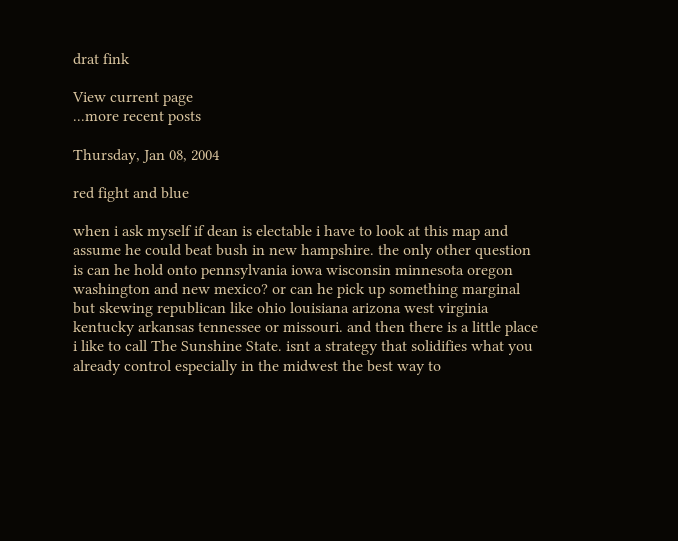drat fink

View current page
...more recent posts

Thursday, Jan 08, 2004

red fight and blue

when i ask myself if dean is electable i have to look at this map and assume he could beat bush in new hampshire. the only other question is can he hold onto pennsylvania iowa wisconsin minnesota oregon washington and new mexico? or can he pick up something marginal but skewing republican like ohio louisiana arizona west virginia kentucky arkansas tennessee or missouri. and then there is a little place i like to call The Sunshine State. isnt a strategy that solidifies what you already control especially in the midwest the best way to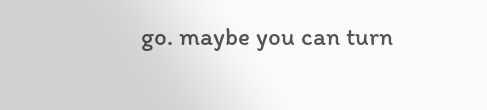go. maybe you can turn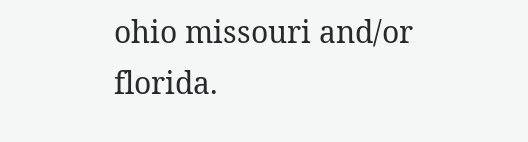ohio missouri and/or florida.